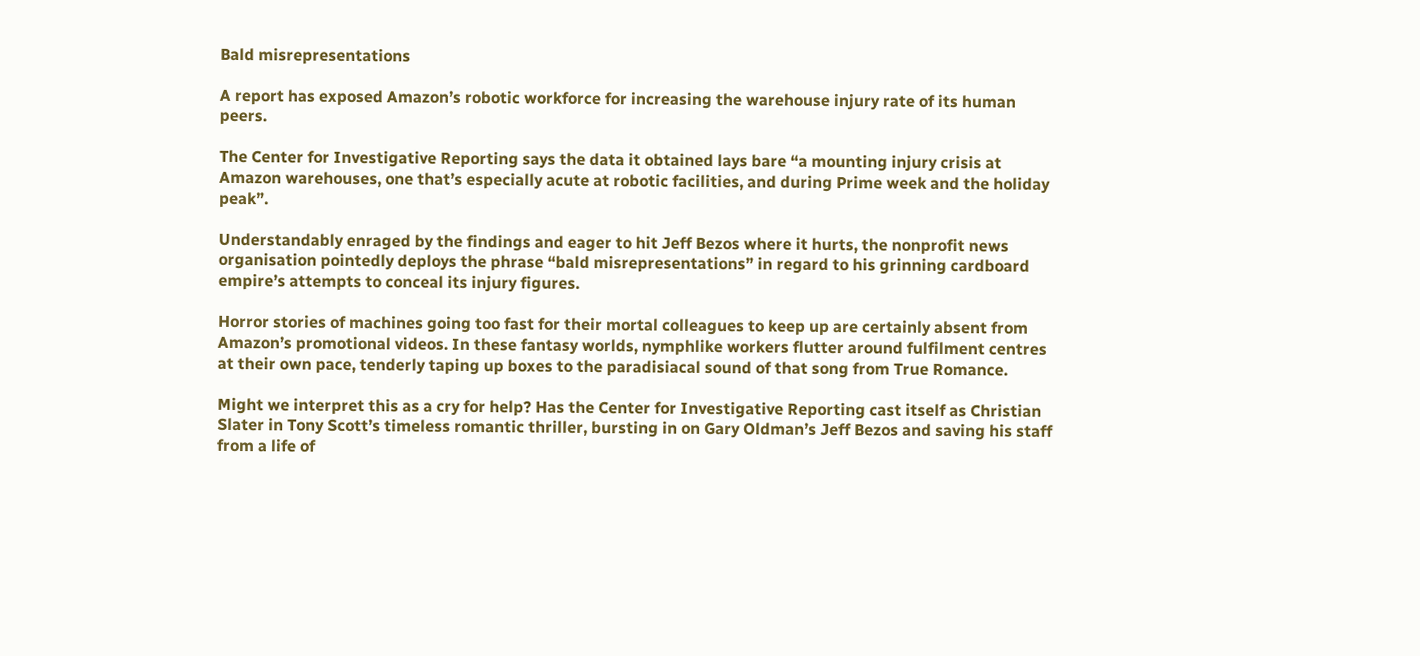Bald misrepresentations

A report has exposed Amazon’s robotic workforce for increasing the warehouse injury rate of its human peers.

The Center for Investigative Reporting says the data it obtained lays bare “a mounting injury crisis at Amazon warehouses, one that’s especially acute at robotic facilities, and during Prime week and the holiday peak”.

Understandably enraged by the findings and eager to hit Jeff Bezos where it hurts, the nonprofit news organisation pointedly deploys the phrase “bald misrepresentations” in regard to his grinning cardboard empire’s attempts to conceal its injury figures.

Horror stories of machines going too fast for their mortal colleagues to keep up are certainly absent from Amazon’s promotional videos. In these fantasy worlds, nymphlike workers flutter around fulfilment centres at their own pace, tenderly taping up boxes to the paradisiacal sound of that song from True Romance.

Might we interpret this as a cry for help? Has the Center for Investigative Reporting cast itself as Christian Slater in Tony Scott’s timeless romantic thriller, bursting in on Gary Oldman’s Jeff Bezos and saving his staff from a life of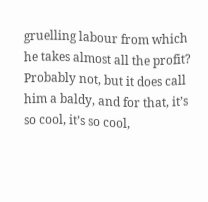gruelling labour from which he takes almost all the profit? Probably not, but it does call him a baldy, and for that, it’s so cool, it’s so cool,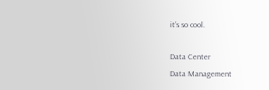it’s so cool.

Data Center
Data Management